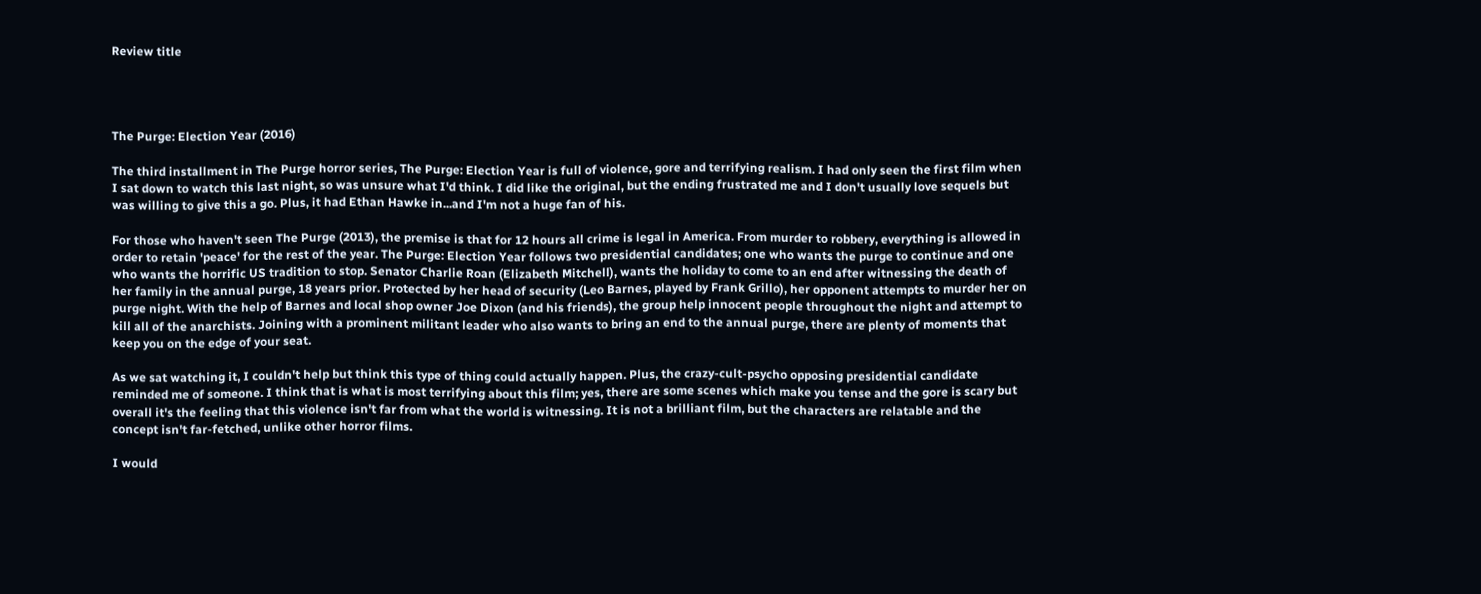Review title




The Purge: Election Year (2016)

The third installment in The Purge horror series, The Purge: Election Year is full of violence, gore and terrifying realism. I had only seen the first film when I sat down to watch this last night, so was unsure what I'd think. I did like the original, but the ending frustrated me and I don't usually love sequels but was willing to give this a go. Plus, it had Ethan Hawke in...and I'm not a huge fan of his.

For those who haven't seen The Purge (2013), the premise is that for 12 hours all crime is legal in America. From murder to robbery, everything is allowed in order to retain 'peace' for the rest of the year. The Purge: Election Year follows two presidential candidates; one who wants the purge to continue and one who wants the horrific US tradition to stop. Senator Charlie Roan (Elizabeth Mitchell), wants the holiday to come to an end after witnessing the death of her family in the annual purge, 18 years prior. Protected by her head of security (Leo Barnes, played by Frank Grillo), her opponent attempts to murder her on purge night. With the help of Barnes and local shop owner Joe Dixon (and his friends), the group help innocent people throughout the night and attempt to kill all of the anarchists. Joining with a prominent militant leader who also wants to bring an end to the annual purge, there are plenty of moments that keep you on the edge of your seat.

As we sat watching it, I couldn't help but think this type of thing could actually happen. Plus, the crazy-cult-psycho opposing presidential candidate reminded me of someone. I think that is what is most terrifying about this film; yes, there are some scenes which make you tense and the gore is scary but overall it's the feeling that this violence isn't far from what the world is witnessing. It is not a brilliant film, but the characters are relatable and the concept isn't far-fetched, unlike other horror films.

I would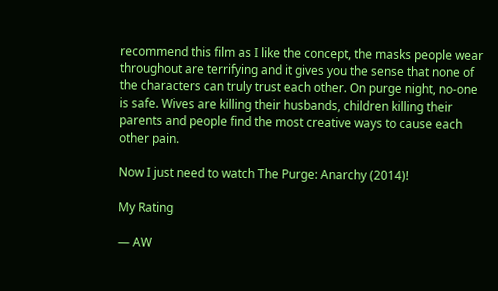recommend this film as I like the concept, the masks people wear throughout are terrifying and it gives you the sense that none of the characters can truly trust each other. On purge night, no-one is safe. Wives are killing their husbands, children killing their parents and people find the most creative ways to cause each other pain.

Now I just need to watch The Purge: Anarchy (2014)!

My Rating

— AW